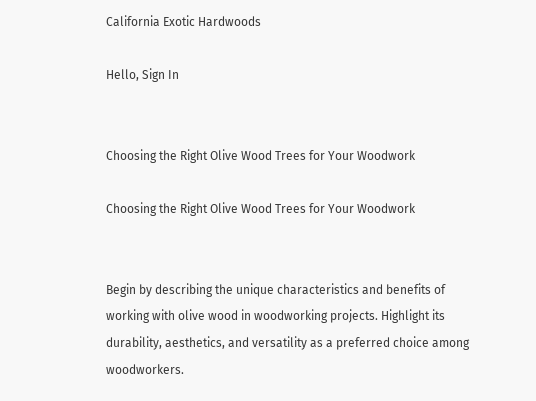California Exotic Hardwoods

Hello, Sign In


Choosing the Right Olive Wood Trees for Your Woodwork

Choosing the Right Olive Wood Trees for Your Woodwork


Begin by describing the unique characteristics and benefits of working with olive wood in woodworking projects. Highlight its durability, aesthetics, and versatility as a preferred choice among woodworkers.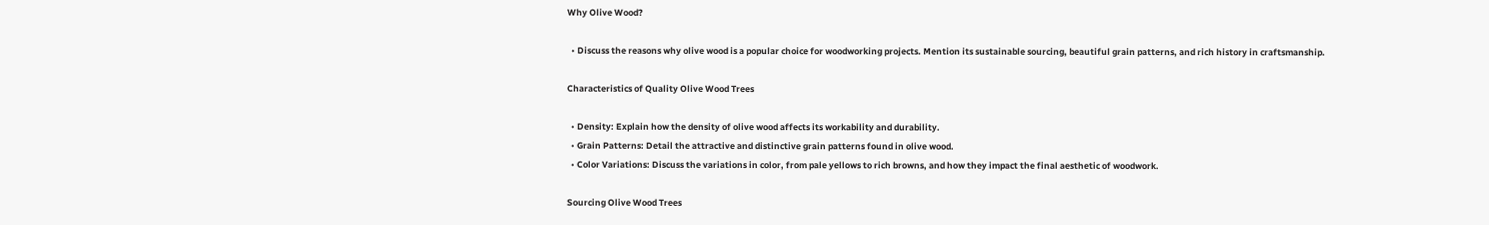Why Olive Wood?

  • Discuss the reasons why olive wood is a popular choice for woodworking projects. Mention its sustainable sourcing, beautiful grain patterns, and rich history in craftsmanship.

Characteristics of Quality Olive Wood Trees

  • Density: Explain how the density of olive wood affects its workability and durability.
  • Grain Patterns: Detail the attractive and distinctive grain patterns found in olive wood.
  • Color Variations: Discuss the variations in color, from pale yellows to rich browns, and how they impact the final aesthetic of woodwork.

Sourcing Olive Wood Trees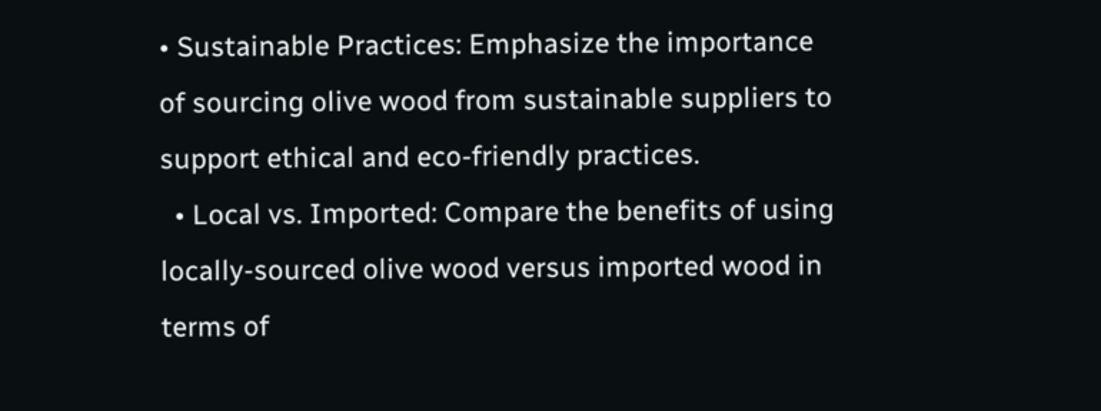• Sustainable Practices: Emphasize the importance of sourcing olive wood from sustainable suppliers to support ethical and eco-friendly practices.
  • Local vs. Imported: Compare the benefits of using locally-sourced olive wood versus imported wood in terms of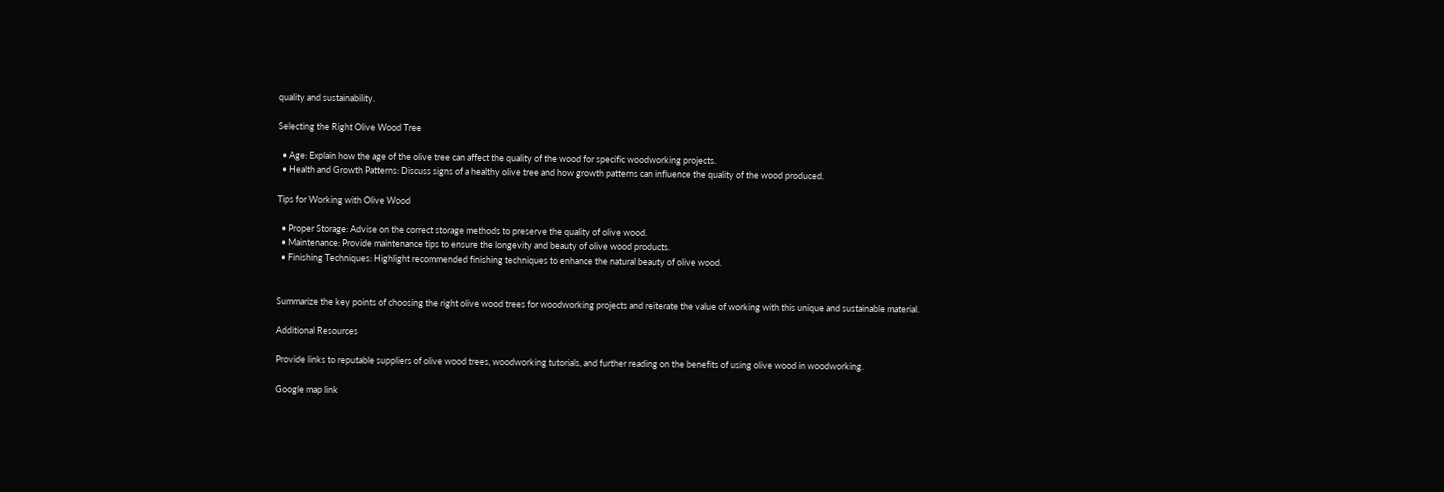quality and sustainability.

Selecting the Right Olive Wood Tree

  • Age: Explain how the age of the olive tree can affect the quality of the wood for specific woodworking projects.
  • Health and Growth Patterns: Discuss signs of a healthy olive tree and how growth patterns can influence the quality of the wood produced.

Tips for Working with Olive Wood

  • Proper Storage: Advise on the correct storage methods to preserve the quality of olive wood.
  • Maintenance: Provide maintenance tips to ensure the longevity and beauty of olive wood products.
  • Finishing Techniques: Highlight recommended finishing techniques to enhance the natural beauty of olive wood.


Summarize the key points of choosing the right olive wood trees for woodworking projects and reiterate the value of working with this unique and sustainable material.

Additional Resources

Provide links to reputable suppliers of olive wood trees, woodworking tutorials, and further reading on the benefits of using olive wood in woodworking.

Google map link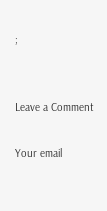;


Leave a Comment

Your email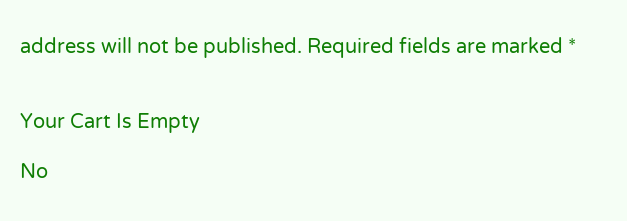address will not be published. Required fields are marked *


Your Cart Is Empty

No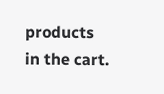products in the cart.